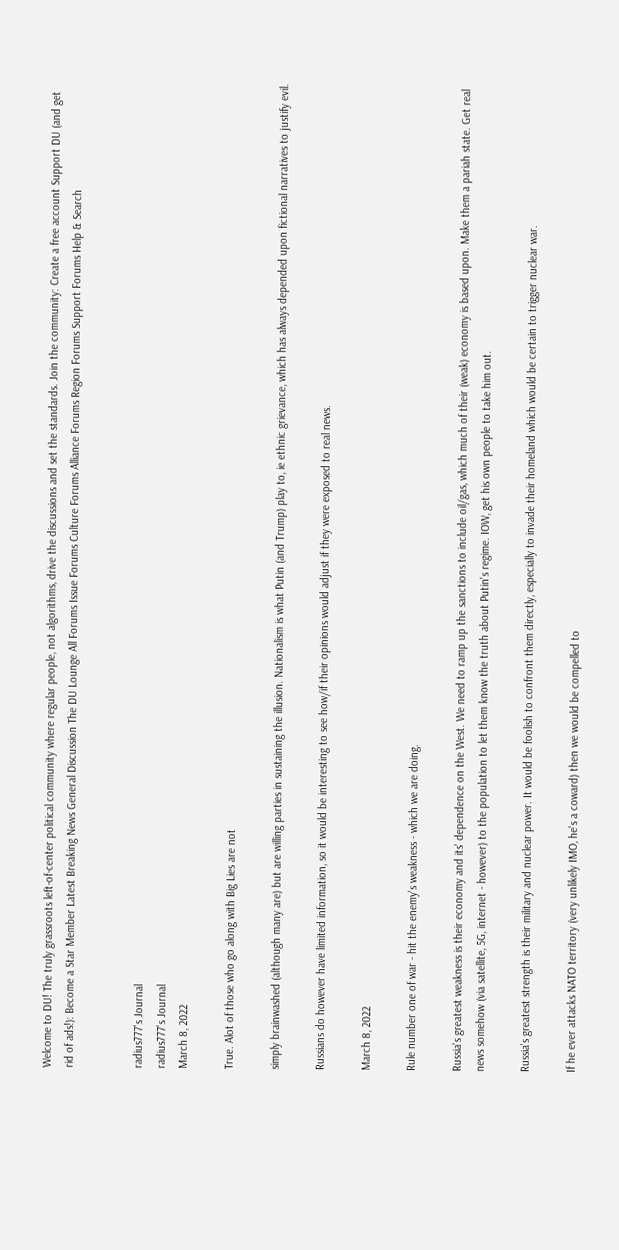Welcome to DU! The truly grassroots left-of-center political community where regular people, not algorithms, drive the discussions and set the standards. Join the community: Create a free account Support DU (and get rid of ads!): Become a Star Member Latest Breaking News General Discussion The DU Lounge All Forums Issue Forums Culture Forums Alliance Forums Region Forums Support Forums Help & Search


radius777's Journal
radius777's Journal
March 8, 2022

True. Alot of those who go along with Big Lies are not

simply brainwashed (although many are) but are willing parties in sustaining the illusion. Nationalism is what Putin (and Trump) play to, ie ethnic grievance, which has always depended upon fictional narratives to justify evil.

Russians do however have limited information, so it would be interesting to see how/if their opinions would adjust if they were exposed to real news.

March 8, 2022

Rule number one of war - hit the enemy's weakness - which we are doing.

Russia's greatest weakness is their economy and its' dependence on the West. We need to ramp up the sanctions to include oil/gas, which much of their (weak) economy is based upon. Make them a pariah state. Get real news somehow (via satellite, 5G, internet - however) to the population to let them know the truth about Putin's regime. IOW, get his own people to take him out.

Russia's greatest strength is their military and nuclear power. It would be foolish to confront them directly, especially to invade their homeland which would be certain to trigger nuclear war.

If he ever attacks NATO territory (very unlikely IMO, he's a coward) then we would be compelled to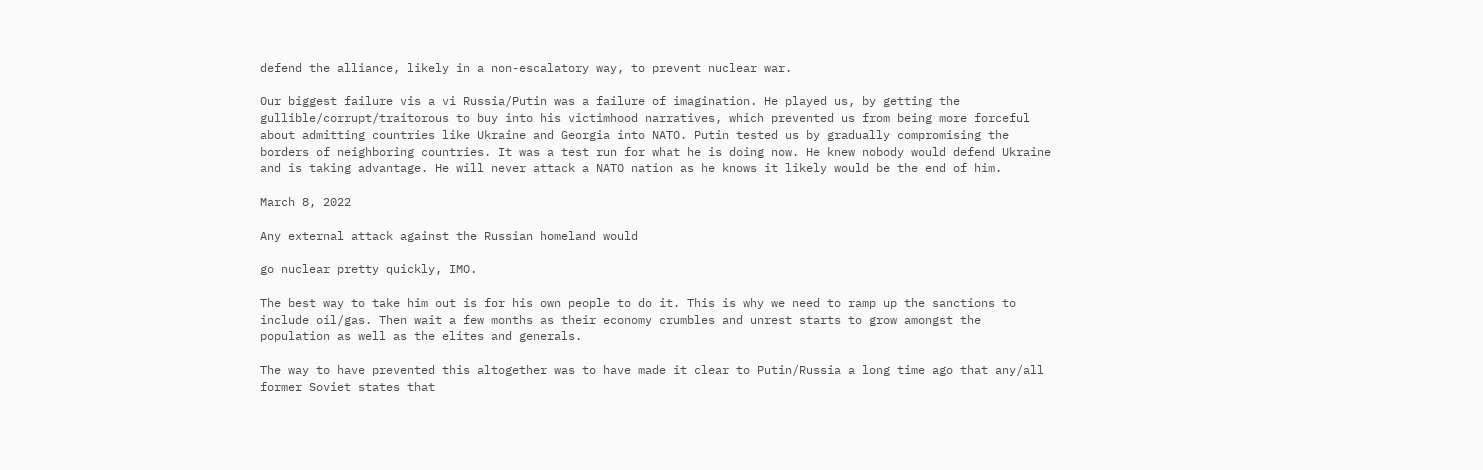defend the alliance, likely in a non-escalatory way, to prevent nuclear war.

Our biggest failure vis a vi Russia/Putin was a failure of imagination. He played us, by getting the gullible/corrupt/traitorous to buy into his victimhood narratives, which prevented us from being more forceful about admitting countries like Ukraine and Georgia into NATO. Putin tested us by gradually compromising the borders of neighboring countries. It was a test run for what he is doing now. He knew nobody would defend Ukraine and is taking advantage. He will never attack a NATO nation as he knows it likely would be the end of him.

March 8, 2022

Any external attack against the Russian homeland would

go nuclear pretty quickly, IMO.

The best way to take him out is for his own people to do it. This is why we need to ramp up the sanctions to include oil/gas. Then wait a few months as their economy crumbles and unrest starts to grow amongst the population as well as the elites and generals.

The way to have prevented this altogether was to have made it clear to Putin/Russia a long time ago that any/all former Soviet states that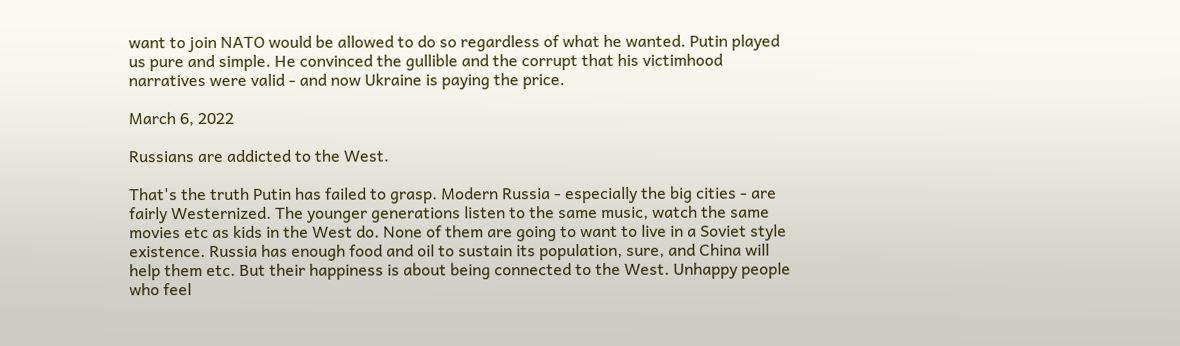want to join NATO would be allowed to do so regardless of what he wanted. Putin played us pure and simple. He convinced the gullible and the corrupt that his victimhood narratives were valid - and now Ukraine is paying the price.

March 6, 2022

Russians are addicted to the West.

That's the truth Putin has failed to grasp. Modern Russia - especially the big cities - are fairly Westernized. The younger generations listen to the same music, watch the same movies etc as kids in the West do. None of them are going to want to live in a Soviet style existence. Russia has enough food and oil to sustain its population, sure, and China will help them etc. But their happiness is about being connected to the West. Unhappy people who feel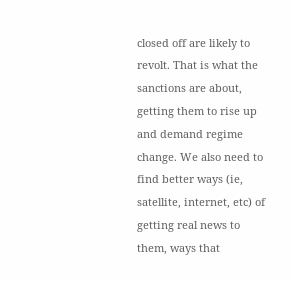closed off are likely to revolt. That is what the sanctions are about, getting them to rise up and demand regime change. We also need to find better ways (ie, satellite, internet, etc) of getting real news to them, ways that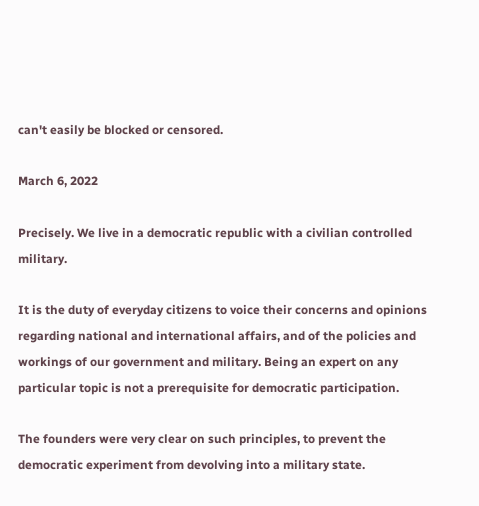can't easily be blocked or censored.

March 6, 2022

Precisely. We live in a democratic republic with a civilian controlled military.

It is the duty of everyday citizens to voice their concerns and opinions regarding national and international affairs, and of the policies and workings of our government and military. Being an expert on any particular topic is not a prerequisite for democratic participation.

The founders were very clear on such principles, to prevent the democratic experiment from devolving into a military state.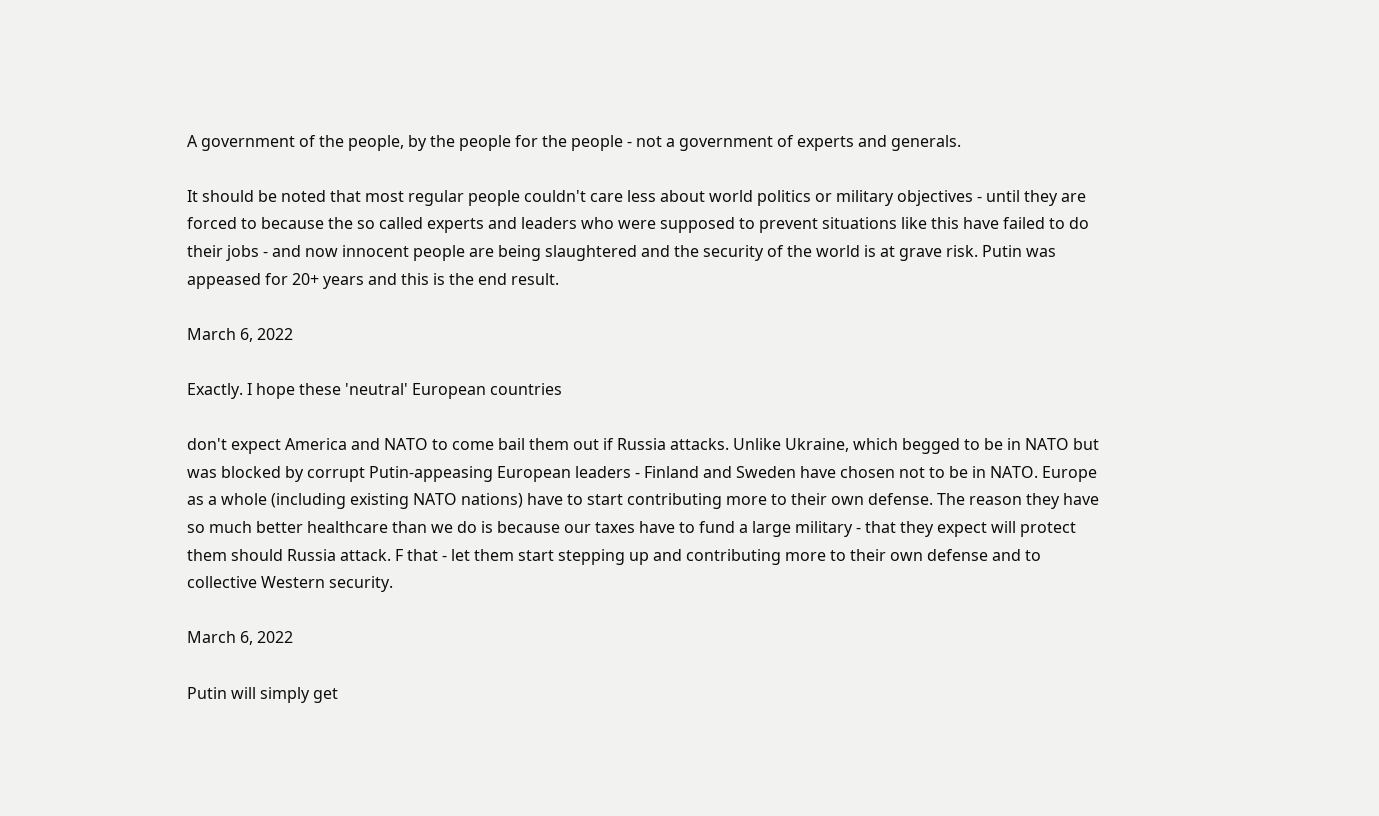A government of the people, by the people for the people - not a government of experts and generals.

It should be noted that most regular people couldn't care less about world politics or military objectives - until they are forced to because the so called experts and leaders who were supposed to prevent situations like this have failed to do their jobs - and now innocent people are being slaughtered and the security of the world is at grave risk. Putin was appeased for 20+ years and this is the end result.

March 6, 2022

Exactly. I hope these 'neutral' European countries

don't expect America and NATO to come bail them out if Russia attacks. Unlike Ukraine, which begged to be in NATO but was blocked by corrupt Putin-appeasing European leaders - Finland and Sweden have chosen not to be in NATO. Europe as a whole (including existing NATO nations) have to start contributing more to their own defense. The reason they have so much better healthcare than we do is because our taxes have to fund a large military - that they expect will protect them should Russia attack. F that - let them start stepping up and contributing more to their own defense and to collective Western security.

March 6, 2022

Putin will simply get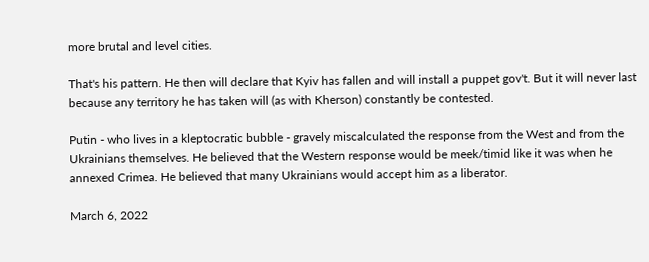more brutal and level cities.

That's his pattern. He then will declare that Kyiv has fallen and will install a puppet gov't. But it will never last because any territory he has taken will (as with Kherson) constantly be contested.

Putin - who lives in a kleptocratic bubble - gravely miscalculated the response from the West and from the Ukrainians themselves. He believed that the Western response would be meek/timid like it was when he annexed Crimea. He believed that many Ukrainians would accept him as a liberator.

March 6, 2022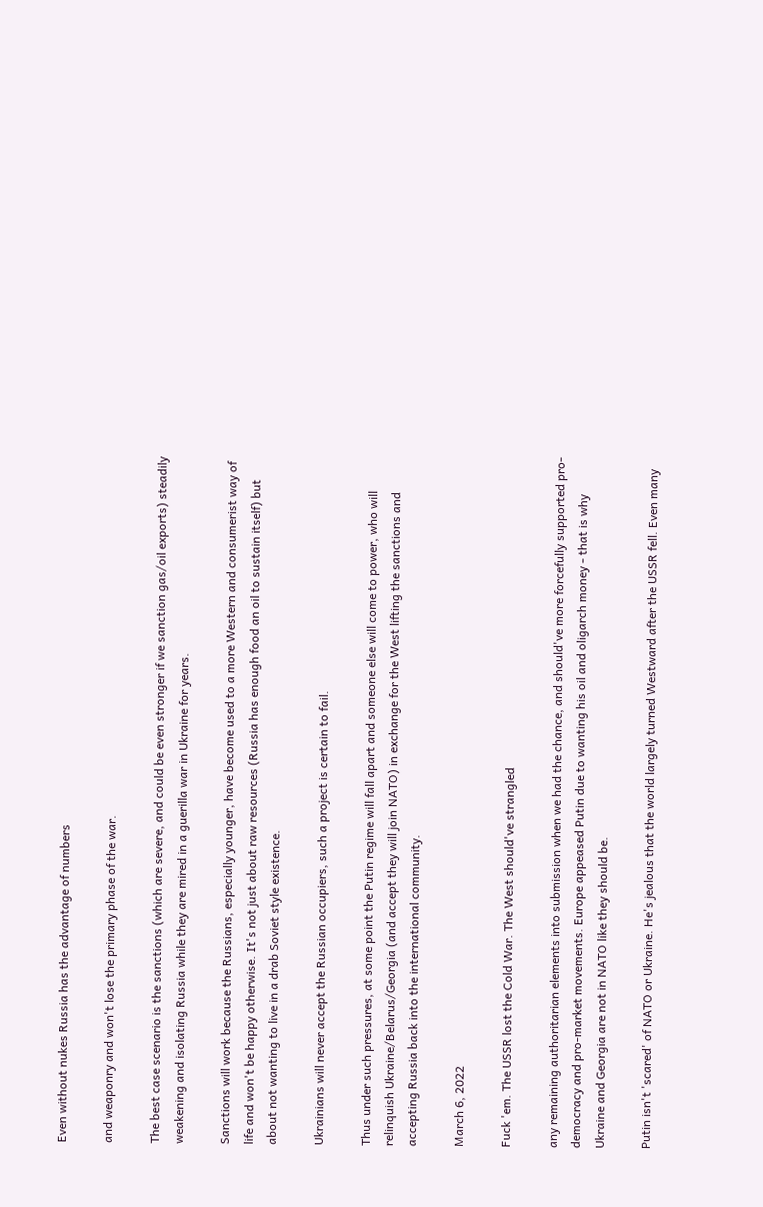Even without nukes Russia has the advantage of numbers

and weaponry and won't lose the primary phase of the war.

The best case scenario is the sanctions (which are severe, and could be even stronger if we sanction gas/oil exports) steadily weakening and isolating Russia while they are mired in a guerilla war in Ukraine for years.

Sanctions will work because the Russians, especially younger, have become used to a more Western and consumerist way of life and won't be happy otherwise. It's not just about raw resources (Russia has enough food an oil to sustain itself) but about not wanting to live in a drab Soviet style existence.

Ukrainians will never accept the Russian occupiers, such a project is certain to fail.

Thus under such pressures, at some point the Putin regime will fall apart and someone else will come to power, who will relinquish Ukraine/Belarus/Georgia (and accept they will join NATO) in exchange for the West lifting the sanctions and accepting Russia back into the international community.

March 6, 2022

Fuck 'em. The USSR lost the Cold War. The West should've strangled

any remaining authoritarian elements into submission when we had the chance, and should've more forcefully supported pro-democracy and pro-market movements. Europe appeased Putin due to wanting his oil and oligarch money - that is why Ukraine and Georgia are not in NATO like they should be.

Putin isn't 'scared' of NATO or Ukraine. He's jealous that the world largely turned Westward after the USSR fell. Even many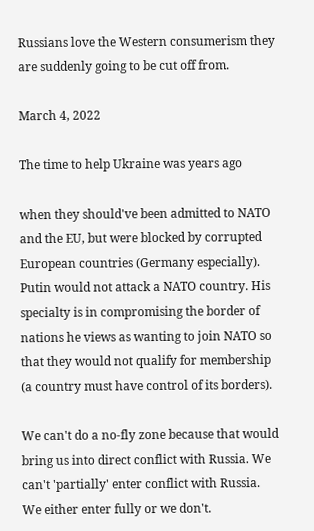Russians love the Western consumerism they are suddenly going to be cut off from.

March 4, 2022

The time to help Ukraine was years ago

when they should've been admitted to NATO and the EU, but were blocked by corrupted European countries (Germany especially). Putin would not attack a NATO country. His specialty is in compromising the border of nations he views as wanting to join NATO so that they would not qualify for membership (a country must have control of its borders).

We can't do a no-fly zone because that would bring us into direct conflict with Russia. We can't 'partially' enter conflict with Russia. We either enter fully or we don't.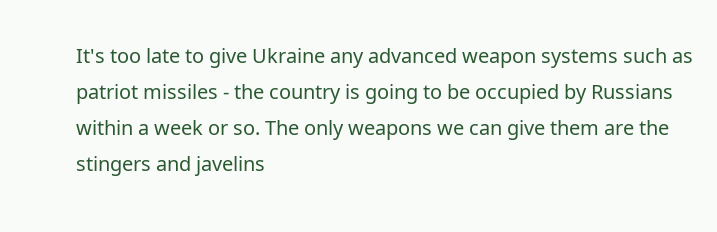It's too late to give Ukraine any advanced weapon systems such as patriot missiles - the country is going to be occupied by Russians within a week or so. The only weapons we can give them are the stingers and javelins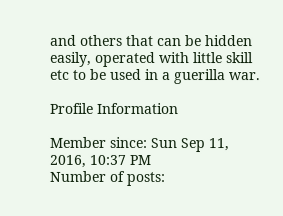and others that can be hidden easily, operated with little skill etc to be used in a guerilla war.

Profile Information

Member since: Sun Sep 11, 2016, 10:37 PM
Number of posts: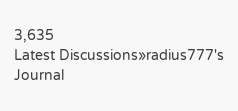3,635
Latest Discussions»radius777's Journal